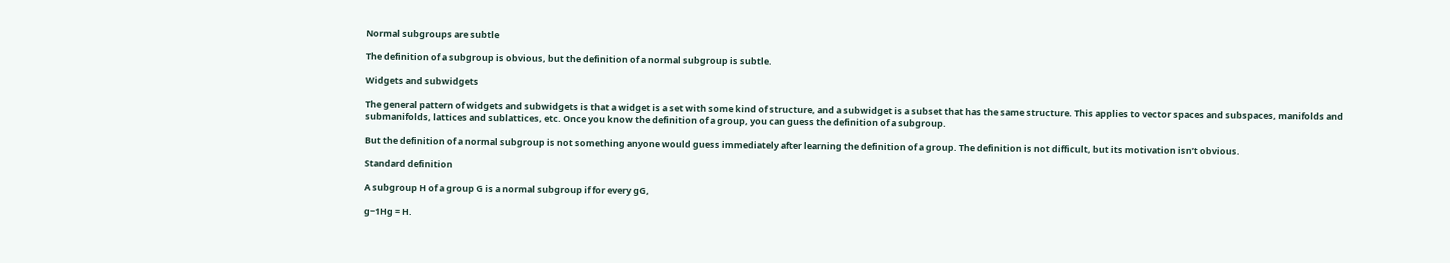Normal subgroups are subtle

The definition of a subgroup is obvious, but the definition of a normal subgroup is subtle.

Widgets and subwidgets

The general pattern of widgets and subwidgets is that a widget is a set with some kind of structure, and a subwidget is a subset that has the same structure. This applies to vector spaces and subspaces, manifolds and submanifolds, lattices and sublattices, etc. Once you know the definition of a group, you can guess the definition of a subgroup.

But the definition of a normal subgroup is not something anyone would guess immediately after learning the definition of a group. The definition is not difficult, but its motivation isn’t obvious.

Standard definition

A subgroup H of a group G is a normal subgroup if for every gG,

g−1Hg = H.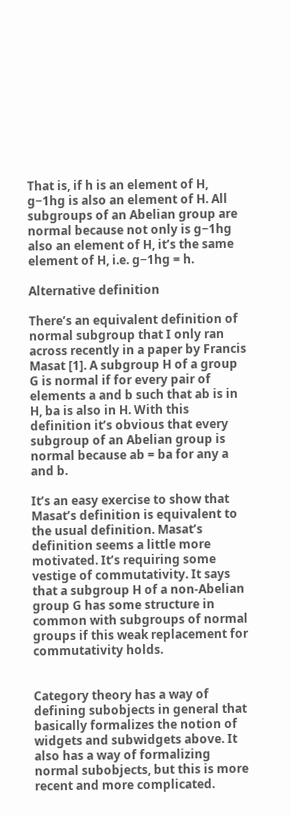That is, if h is an element of H, g−1hg is also an element of H. All subgroups of an Abelian group are normal because not only is g−1hg also an element of H, it’s the same element of H, i.e. g−1hg = h.

Alternative definition

There’s an equivalent definition of normal subgroup that I only ran across recently in a paper by Francis Masat [1]. A subgroup H of a group G is normal if for every pair of elements a and b such that ab is in H, ba is also in H. With this definition it’s obvious that every subgroup of an Abelian group is normal because ab = ba for any a and b.

It’s an easy exercise to show that Masat’s definition is equivalent to the usual definition. Masat’s definition seems a little more motivated. It’s requiring some vestige of commutativity. It says that a subgroup H of a non-Abelian group G has some structure in common with subgroups of normal groups if this weak replacement for commutativity holds.


Category theory has a way of defining subobjects in general that basically formalizes the notion of widgets and subwidgets above. It also has a way of formalizing normal subobjects, but this is more recent and more complicated.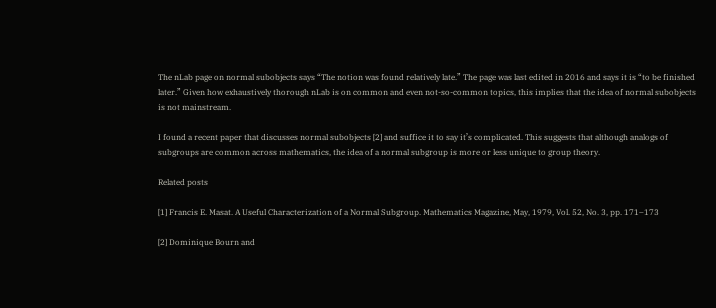The nLab page on normal subobjects says “The notion was found relatively late.” The page was last edited in 2016 and says it is “to be finished later.” Given how exhaustively thorough nLab is on common and even not-so-common topics, this implies that the idea of normal subobjects is not mainstream.

I found a recent paper that discusses normal subobjects [2] and suffice it to say it’s complicated. This suggests that although analogs of subgroups are common across mathematics, the idea of a normal subgroup is more or less unique to group theory.

Related posts

[1] Francis E. Masat. A Useful Characterization of a Normal Subgroup. Mathematics Magazine, May, 1979, Vol. 52, No. 3, pp. 171–173

[2] Dominique Bourn and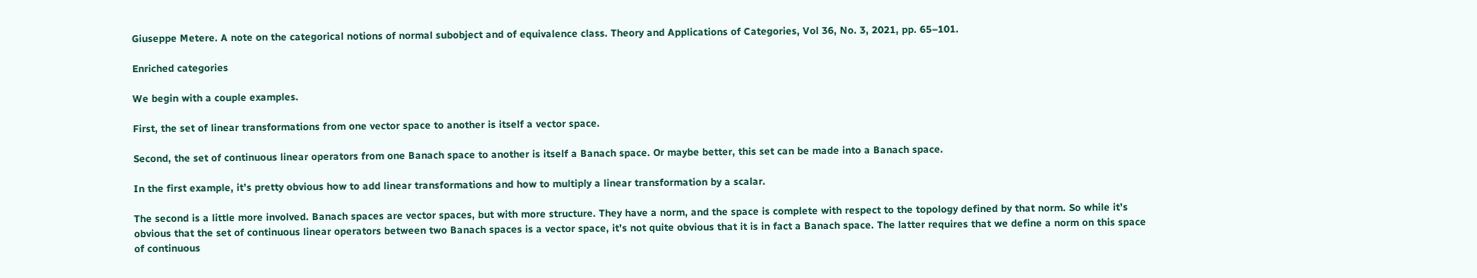Giuseppe Metere. A note on the categorical notions of normal subobject and of equivalence class. Theory and Applications of Categories, Vol 36, No. 3, 2021, pp. 65–101.

Enriched categories

We begin with a couple examples.

First, the set of linear transformations from one vector space to another is itself a vector space.

Second, the set of continuous linear operators from one Banach space to another is itself a Banach space. Or maybe better, this set can be made into a Banach space.

In the first example, it’s pretty obvious how to add linear transformations and how to multiply a linear transformation by a scalar.

The second is a little more involved. Banach spaces are vector spaces, but with more structure. They have a norm, and the space is complete with respect to the topology defined by that norm. So while it’s obvious that the set of continuous linear operators between two Banach spaces is a vector space, it’s not quite obvious that it is in fact a Banach space. The latter requires that we define a norm on this space of continuous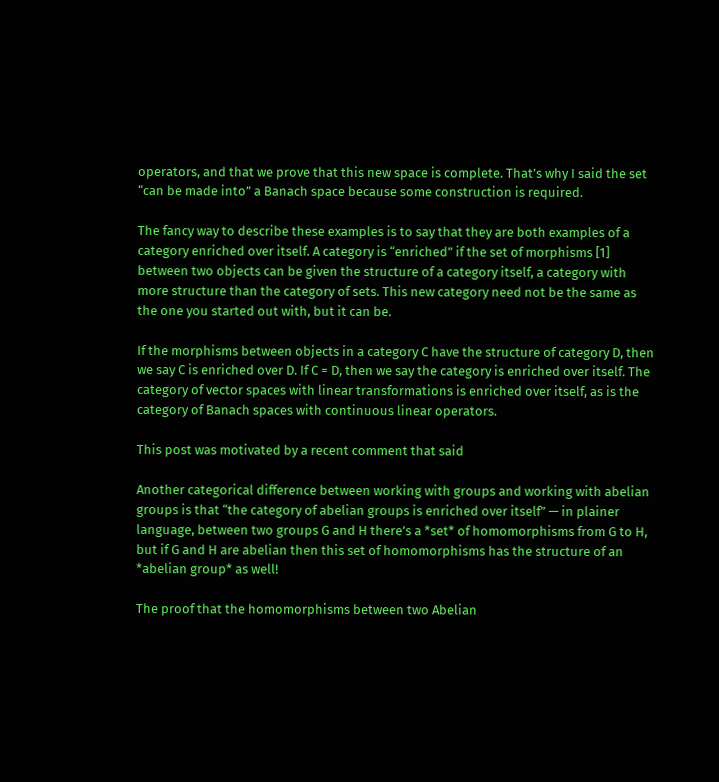operators, and that we prove that this new space is complete. That’s why I said the set “can be made into” a Banach space because some construction is required.

The fancy way to describe these examples is to say that they are both examples of a category enriched over itself. A category is “enriched” if the set of morphisms [1] between two objects can be given the structure of a category itself, a category with more structure than the category of sets. This new category need not be the same as the one you started out with, but it can be.

If the morphisms between objects in a category C have the structure of category D, then we say C is enriched over D. If C = D, then we say the category is enriched over itself. The category of vector spaces with linear transformations is enriched over itself, as is the category of Banach spaces with continuous linear operators.

This post was motivated by a recent comment that said

Another categorical difference between working with groups and working with abelian groups is that “the category of abelian groups is enriched over itself” — in plainer language, between two groups G and H there’s a *set* of homomorphisms from G to H, but if G and H are abelian then this set of homomorphisms has the structure of an *abelian group* as well!

The proof that the homomorphisms between two Abelian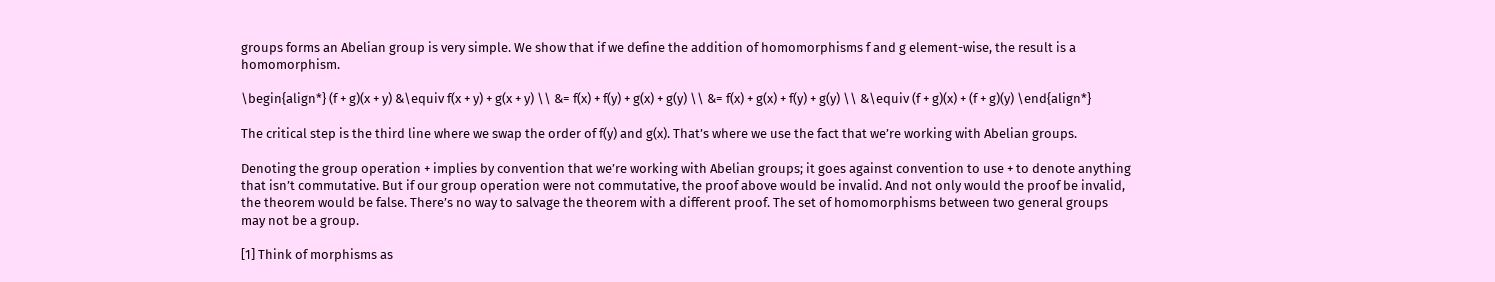groups forms an Abelian group is very simple. We show that if we define the addition of homomorphisms f and g element-wise, the result is a homomorphism.

\begin{align*} (f + g)(x + y) &\equiv f(x + y) + g(x + y) \\ &= f(x) + f(y) + g(x) + g(y) \\ &= f(x) + g(x) + f(y) + g(y) \\ &\equiv (f + g)(x) + (f + g)(y) \end{align*}

The critical step is the third line where we swap the order of f(y) and g(x). That’s where we use the fact that we’re working with Abelian groups.

Denoting the group operation + implies by convention that we’re working with Abelian groups; it goes against convention to use + to denote anything that isn’t commutative. But if our group operation were not commutative, the proof above would be invalid. And not only would the proof be invalid, the theorem would be false. There’s no way to salvage the theorem with a different proof. The set of homomorphisms between two general groups may not be a group.

[1] Think of morphisms as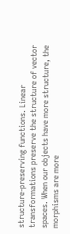structure-preserving functions. Linear transformations preserve the structure of vector spaces. When our objects have more structure, the morphisms are more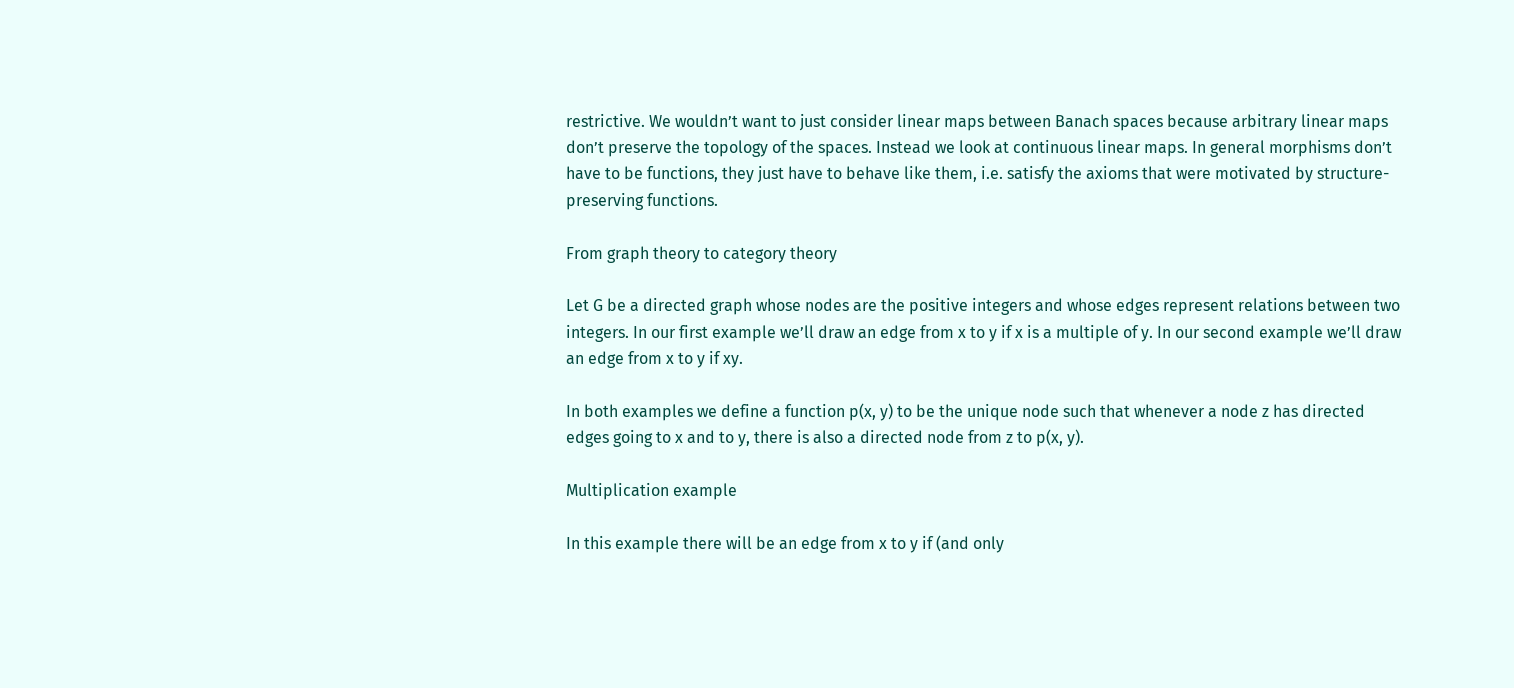restrictive. We wouldn’t want to just consider linear maps between Banach spaces because arbitrary linear maps don’t preserve the topology of the spaces. Instead we look at continuous linear maps. In general morphisms don’t have to be functions, they just have to behave like them, i.e. satisfy the axioms that were motivated by structure-preserving functions.

From graph theory to category theory

Let G be a directed graph whose nodes are the positive integers and whose edges represent relations between two integers. In our first example we’ll draw an edge from x to y if x is a multiple of y. In our second example we’ll draw an edge from x to y if xy.

In both examples we define a function p(x, y) to be the unique node such that whenever a node z has directed edges going to x and to y, there is also a directed node from z to p(x, y).

Multiplication example

In this example there will be an edge from x to y if (and only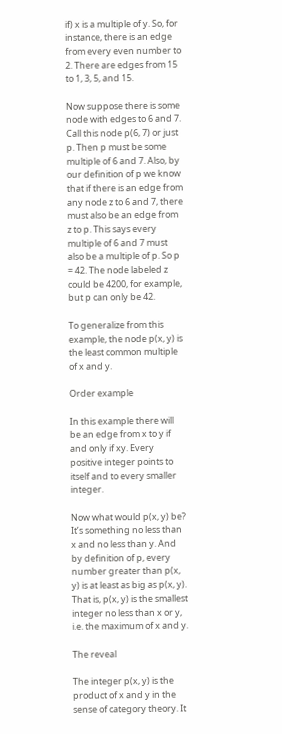if) x is a multiple of y. So, for instance, there is an edge from every even number to 2. There are edges from 15 to 1, 3, 5, and 15.

Now suppose there is some node with edges to 6 and 7. Call this node p(6, 7) or just p. Then p must be some multiple of 6 and 7. Also, by our definition of p we know that if there is an edge from any node z to 6 and 7, there must also be an edge from z to p. This says every multiple of 6 and 7 must also be a multiple of p. So p = 42. The node labeled z could be 4200, for example, but p can only be 42.

To generalize from this example, the node p(x, y) is the least common multiple of x and y.

Order example

In this example there will be an edge from x to y if and only if xy. Every positive integer points to itself and to every smaller integer.

Now what would p(x, y) be? It’s something no less than x and no less than y. And by definition of p, every number greater than p(x, y) is at least as big as p(x, y). That is, p(x, y) is the smallest integer no less than x or y, i.e. the maximum of x and y.

The reveal

The integer p(x, y) is the product of x and y in the sense of category theory. It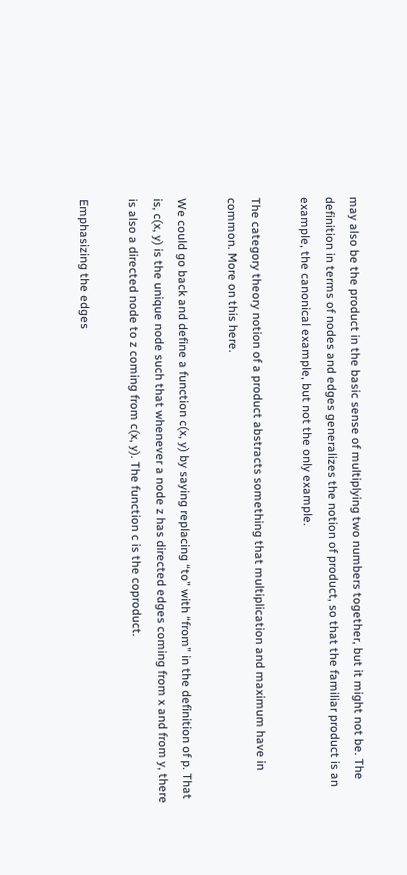may also be the product in the basic sense of multiplying two numbers together, but it might not be. The definition in terms of nodes and edges generalizes the notion of product, so that the familiar product is an example, the canonical example, but not the only example.

The category theory notion of a product abstracts something that multiplication and maximum have in common. More on this here.

We could go back and define a function c(x, y) by saying replacing “to” with “from” in the definition of p. That is, c(x, y) is the unique node such that whenever a node z has directed edges coming from x and from y, there is also a directed node to z coming from c(x, y). The function c is the coproduct.

Emphasizing the edges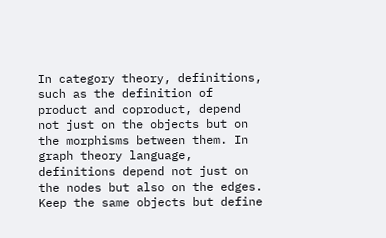In category theory, definitions, such as the definition of product and coproduct, depend not just on the objects but on the morphisms between them. In graph theory language, definitions depend not just on the nodes but also on the edges. Keep the same objects but define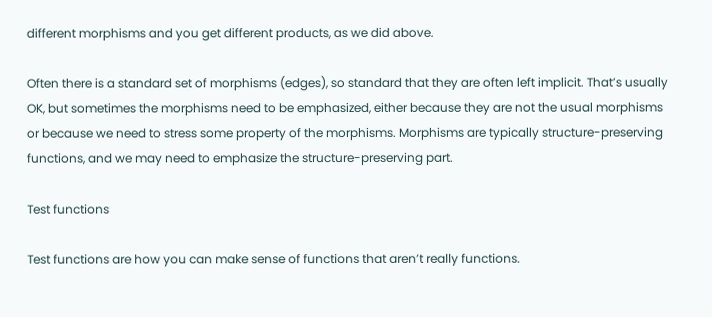different morphisms and you get different products, as we did above.

Often there is a standard set of morphisms (edges), so standard that they are often left implicit. That’s usually OK, but sometimes the morphisms need to be emphasized, either because they are not the usual morphisms or because we need to stress some property of the morphisms. Morphisms are typically structure-preserving functions, and we may need to emphasize the structure-preserving part.

Test functions

Test functions are how you can make sense of functions that aren’t really functions.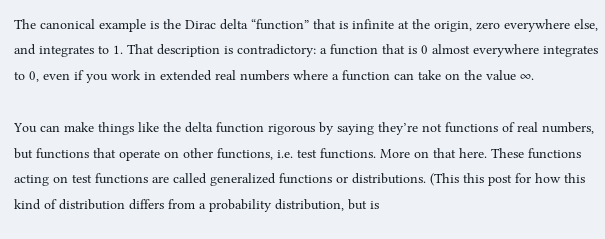The canonical example is the Dirac delta “function” that is infinite at the origin, zero everywhere else, and integrates to 1. That description is contradictory: a function that is 0 almost everywhere integrates to 0, even if you work in extended real numbers where a function can take on the value ∞.

You can make things like the delta function rigorous by saying they’re not functions of real numbers, but functions that operate on other functions, i.e. test functions. More on that here. These functions acting on test functions are called generalized functions or distributions. (This this post for how this kind of distribution differs from a probability distribution, but is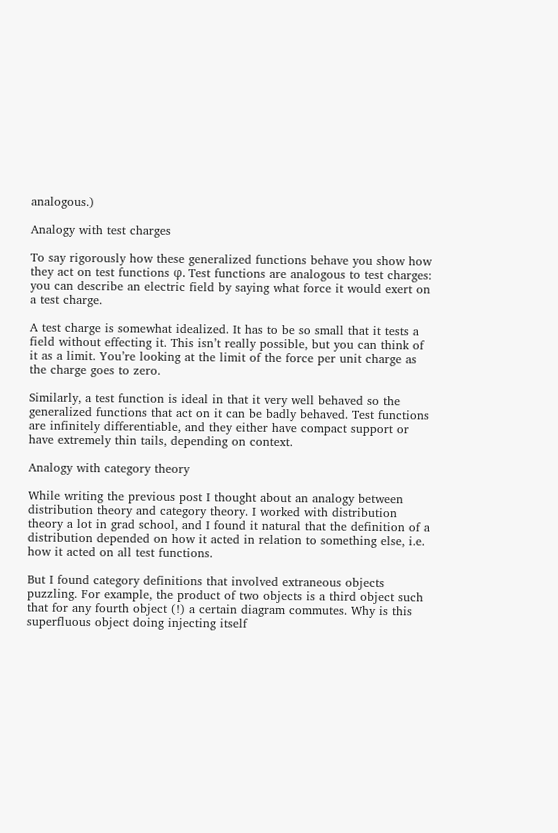analogous.)

Analogy with test charges

To say rigorously how these generalized functions behave you show how they act on test functions φ. Test functions are analogous to test charges: you can describe an electric field by saying what force it would exert on a test charge.

A test charge is somewhat idealized. It has to be so small that it tests a field without effecting it. This isn’t really possible, but you can think of it as a limit. You’re looking at the limit of the force per unit charge as the charge goes to zero.

Similarly, a test function is ideal in that it very well behaved so the generalized functions that act on it can be badly behaved. Test functions are infinitely differentiable, and they either have compact support or have extremely thin tails, depending on context.

Analogy with category theory

While writing the previous post I thought about an analogy between distribution theory and category theory. I worked with distribution theory a lot in grad school, and I found it natural that the definition of a distribution depended on how it acted in relation to something else, i.e. how it acted on all test functions.

But I found category definitions that involved extraneous objects puzzling. For example, the product of two objects is a third object such that for any fourth object (!) a certain diagram commutes. Why is this superfluous object doing injecting itself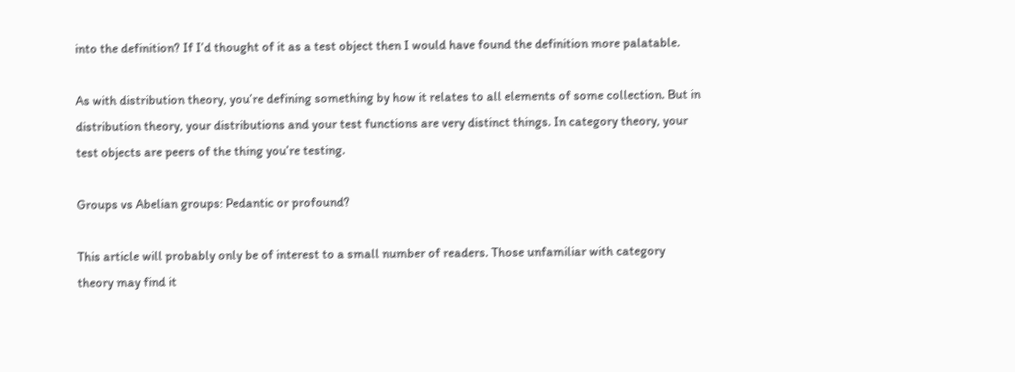into the definition? If I’d thought of it as a test object then I would have found the definition more palatable.

As with distribution theory, you’re defining something by how it relates to all elements of some collection. But in distribution theory, your distributions and your test functions are very distinct things. In category theory, your test objects are peers of the thing you’re testing.

Groups vs Abelian groups: Pedantic or profound?

This article will probably only be of interest to a small number of readers. Those unfamiliar with category theory may find it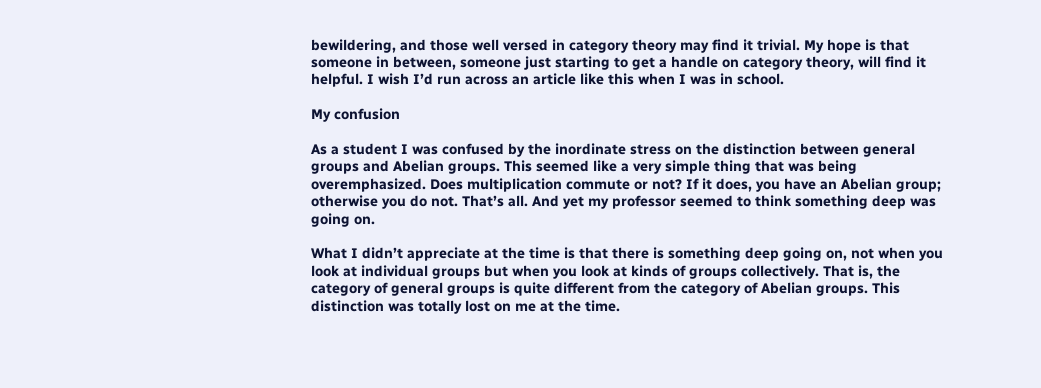bewildering, and those well versed in category theory may find it trivial. My hope is that someone in between, someone just starting to get a handle on category theory, will find it helpful. I wish I’d run across an article like this when I was in school.

My confusion

As a student I was confused by the inordinate stress on the distinction between general groups and Abelian groups. This seemed like a very simple thing that was being overemphasized. Does multiplication commute or not? If it does, you have an Abelian group; otherwise you do not. That’s all. And yet my professor seemed to think something deep was going on.

What I didn’t appreciate at the time is that there is something deep going on, not when you look at individual groups but when you look at kinds of groups collectively. That is, the category of general groups is quite different from the category of Abelian groups. This distinction was totally lost on me at the time.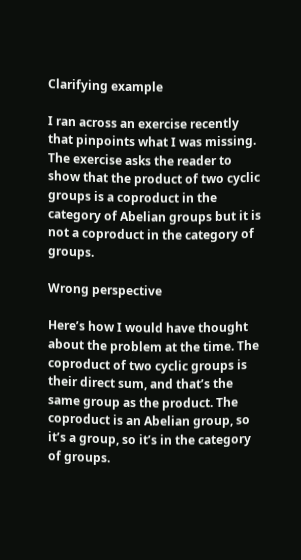Clarifying example

I ran across an exercise recently that pinpoints what I was missing. The exercise asks the reader to show that the product of two cyclic groups is a coproduct in the category of Abelian groups but it is not a coproduct in the category of groups.

Wrong perspective

Here’s how I would have thought about the problem at the time. The coproduct of two cyclic groups is their direct sum, and that’s the same group as the product. The coproduct is an Abelian group, so it’s a group, so it’s in the category of groups.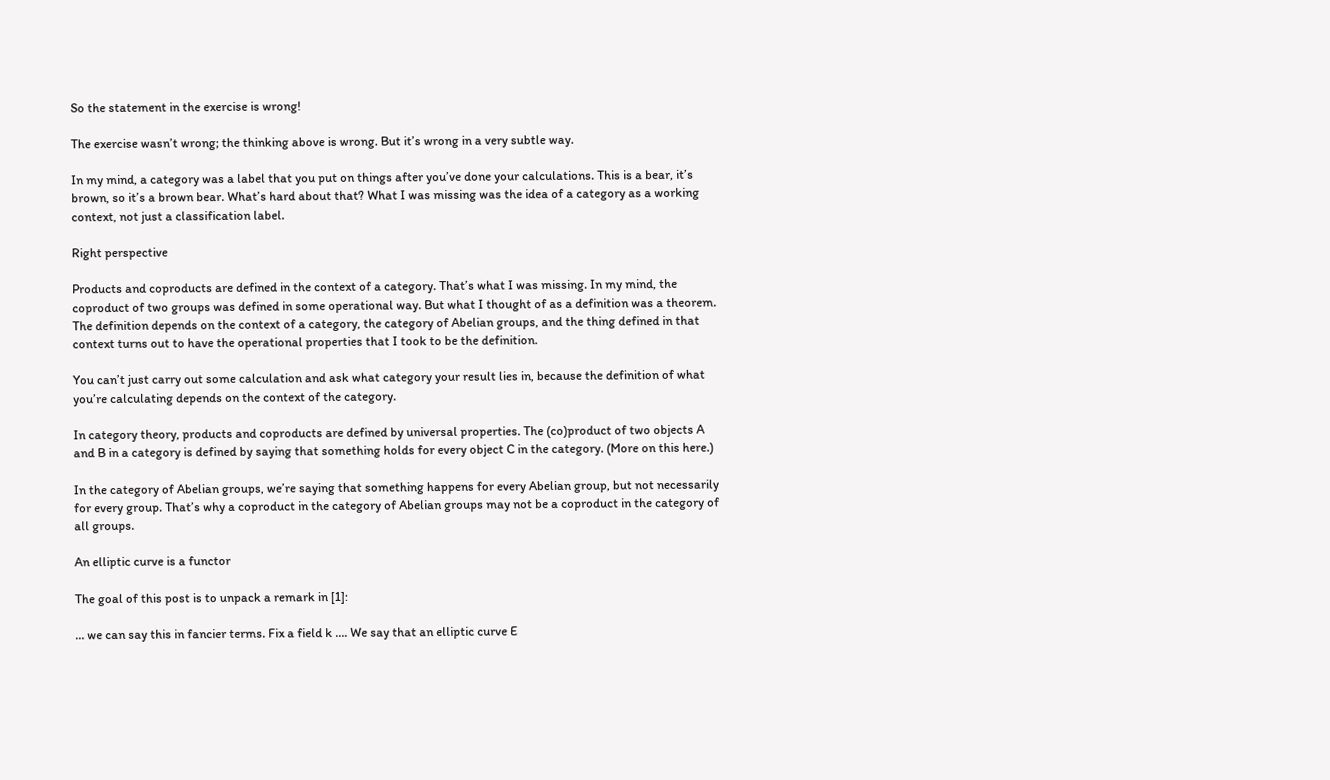So the statement in the exercise is wrong!

The exercise wasn’t wrong; the thinking above is wrong. But it’s wrong in a very subtle way.

In my mind, a category was a label that you put on things after you’ve done your calculations. This is a bear, it’s brown, so it’s a brown bear. What’s hard about that? What I was missing was the idea of a category as a working context, not just a classification label.

Right perspective

Products and coproducts are defined in the context of a category. That’s what I was missing. In my mind, the coproduct of two groups was defined in some operational way. But what I thought of as a definition was a theorem. The definition depends on the context of a category, the category of Abelian groups, and the thing defined in that context turns out to have the operational properties that I took to be the definition.

You can’t just carry out some calculation and ask what category your result lies in, because the definition of what you’re calculating depends on the context of the category.

In category theory, products and coproducts are defined by universal properties. The (co)product of two objects A and B in a category is defined by saying that something holds for every object C in the category. (More on this here.)

In the category of Abelian groups, we’re saying that something happens for every Abelian group, but not necessarily for every group. That’s why a coproduct in the category of Abelian groups may not be a coproduct in the category of all groups.

An elliptic curve is a functor

The goal of this post is to unpack a remark in [1]:

… we can say this in fancier terms. Fix a field k …. We say that an elliptic curve E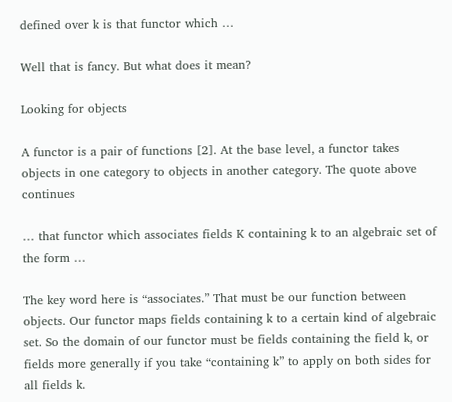defined over k is that functor which …

Well that is fancy. But what does it mean?

Looking for objects

A functor is a pair of functions [2]. At the base level, a functor takes objects in one category to objects in another category. The quote above continues

… that functor which associates fields K containing k to an algebraic set of the form …

The key word here is “associates.” That must be our function between objects. Our functor maps fields containing k to a certain kind of algebraic set. So the domain of our functor must be fields containing the field k, or fields more generally if you take “containing k” to apply on both sides for all fields k.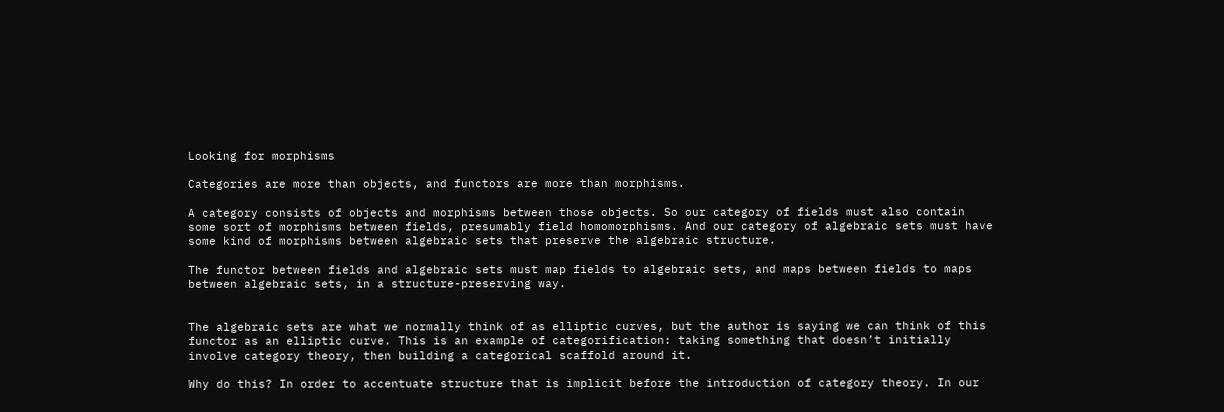Looking for morphisms

Categories are more than objects, and functors are more than morphisms.

A category consists of objects and morphisms between those objects. So our category of fields must also contain some sort of morphisms between fields, presumably field homomorphisms. And our category of algebraic sets must have some kind of morphisms between algebraic sets that preserve the algebraic structure.

The functor between fields and algebraic sets must map fields to algebraic sets, and maps between fields to maps between algebraic sets, in a structure-preserving way.


The algebraic sets are what we normally think of as elliptic curves, but the author is saying we can think of this functor as an elliptic curve. This is an example of categorification: taking something that doesn’t initially involve category theory, then building a categorical scaffold around it.

Why do this? In order to accentuate structure that is implicit before the introduction of category theory. In our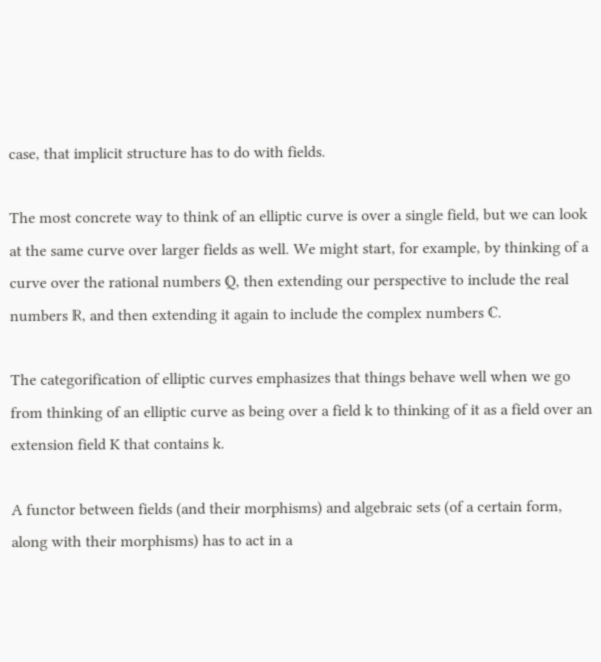case, that implicit structure has to do with fields.

The most concrete way to think of an elliptic curve is over a single field, but we can look at the same curve over larger fields as well. We might start, for example, by thinking of a curve over the rational numbers ℚ, then extending our perspective to include the real numbers ℝ, and then extending it again to include the complex numbers ℂ.

The categorification of elliptic curves emphasizes that things behave well when we go from thinking of an elliptic curve as being over a field k to thinking of it as a field over an extension field K that contains k.

A functor between fields (and their morphisms) and algebraic sets (of a certain form, along with their morphisms) has to act in a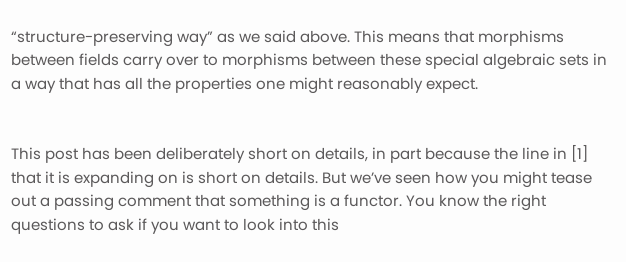“structure-preserving way” as we said above. This means that morphisms between fields carry over to morphisms between these special algebraic sets in a way that has all the properties one might reasonably expect.


This post has been deliberately short on details, in part because the line in [1] that it is expanding on is short on details. But we’ve seen how you might tease out a passing comment that something is a functor. You know the right questions to ask if you want to look into this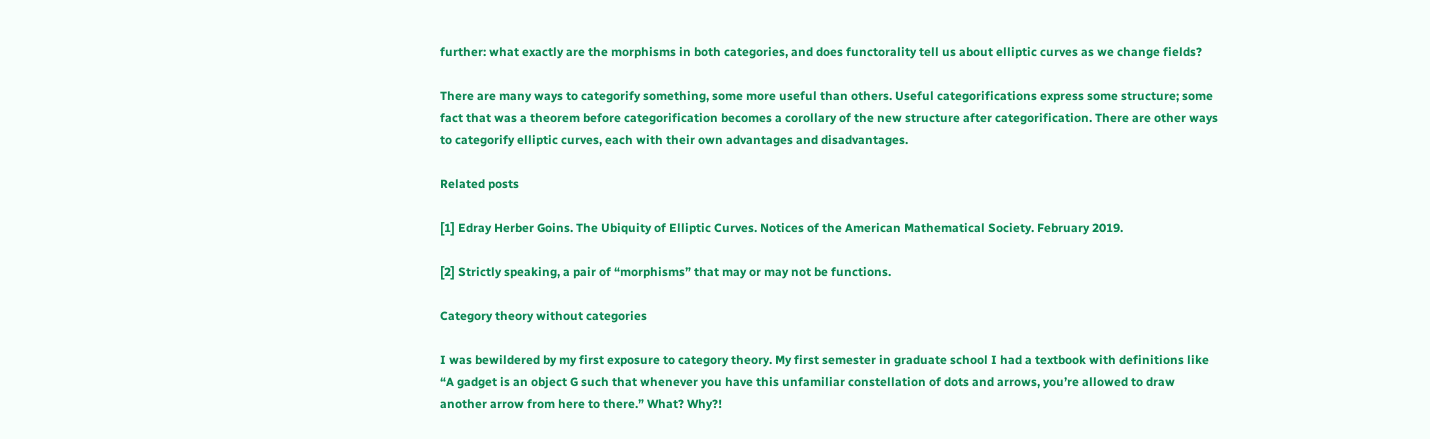further: what exactly are the morphisms in both categories, and does functorality tell us about elliptic curves as we change fields?

There are many ways to categorify something, some more useful than others. Useful categorifications express some structure; some fact that was a theorem before categorification becomes a corollary of the new structure after categorification. There are other ways to categorify elliptic curves, each with their own advantages and disadvantages.

Related posts

[1] Edray Herber Goins. The Ubiquity of Elliptic Curves. Notices of the American Mathematical Society. February 2019.

[2] Strictly speaking, a pair of “morphisms” that may or may not be functions.

Category theory without categories

I was bewildered by my first exposure to category theory. My first semester in graduate school I had a textbook with definitions like “A gadget is an object G such that whenever you have this unfamiliar constellation of dots and arrows, you’re allowed to draw another arrow from here to there.” What? Why?!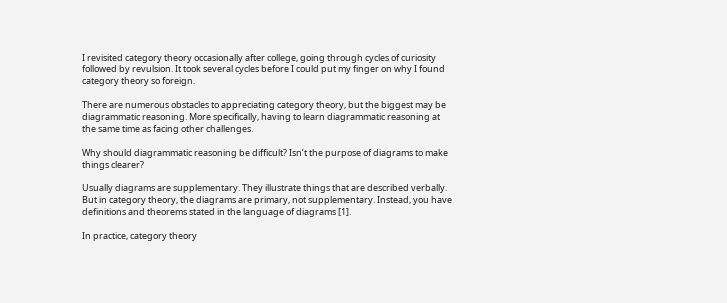I revisited category theory occasionally after college, going through cycles of curiosity followed by revulsion. It took several cycles before I could put my finger on why I found category theory so foreign.

There are numerous obstacles to appreciating category theory, but the biggest may be diagrammatic reasoning. More specifically, having to learn diagrammatic reasoning at the same time as facing other challenges.

Why should diagrammatic reasoning be difficult? Isn’t the purpose of diagrams to make things clearer?

Usually diagrams are supplementary. They illustrate things that are described verbally. But in category theory, the diagrams are primary, not supplementary. Instead, you have definitions and theorems stated in the language of diagrams [1].

In practice, category theory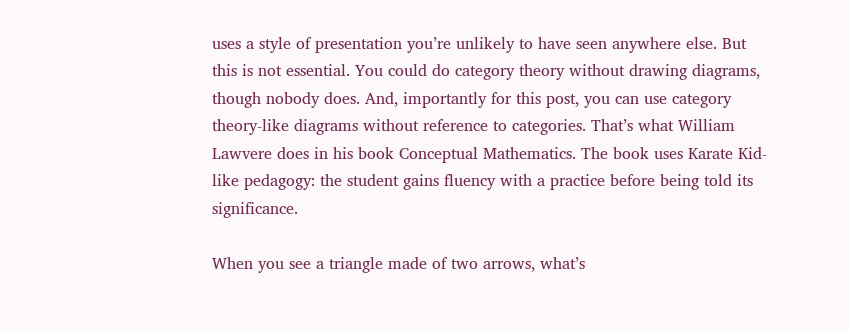uses a style of presentation you’re unlikely to have seen anywhere else. But this is not essential. You could do category theory without drawing diagrams, though nobody does. And, importantly for this post, you can use category theory-like diagrams without reference to categories. That’s what William Lawvere does in his book Conceptual Mathematics. The book uses Karate Kid-like pedagogy: the student gains fluency with a practice before being told its significance.

When you see a triangle made of two arrows, what’s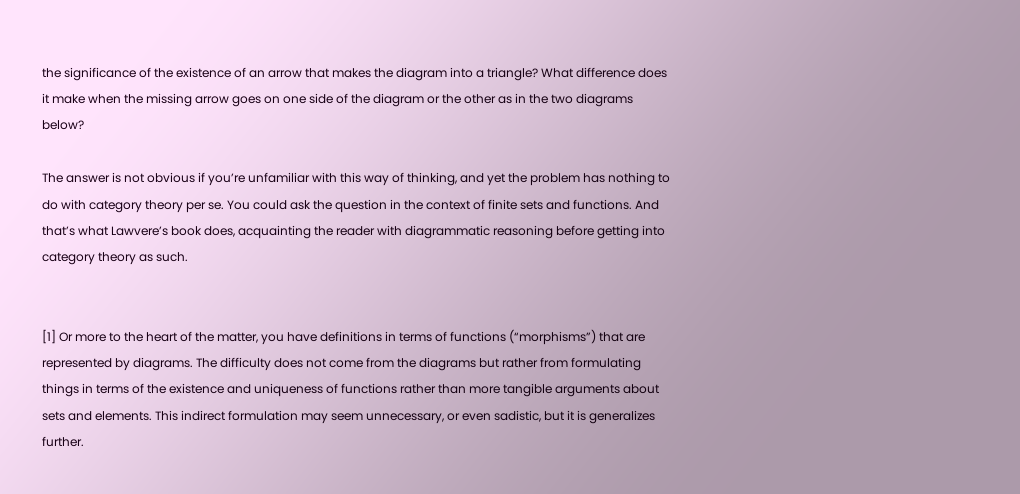the significance of the existence of an arrow that makes the diagram into a triangle? What difference does it make when the missing arrow goes on one side of the diagram or the other as in the two diagrams below?

The answer is not obvious if you’re unfamiliar with this way of thinking, and yet the problem has nothing to do with category theory per se. You could ask the question in the context of finite sets and functions. And that’s what Lawvere’s book does, acquainting the reader with diagrammatic reasoning before getting into category theory as such.


[1] Or more to the heart of the matter, you have definitions in terms of functions (“morphisms”) that are represented by diagrams. The difficulty does not come from the diagrams but rather from formulating things in terms of the existence and uniqueness of functions rather than more tangible arguments about sets and elements. This indirect formulation may seem unnecessary, or even sadistic, but it is generalizes further.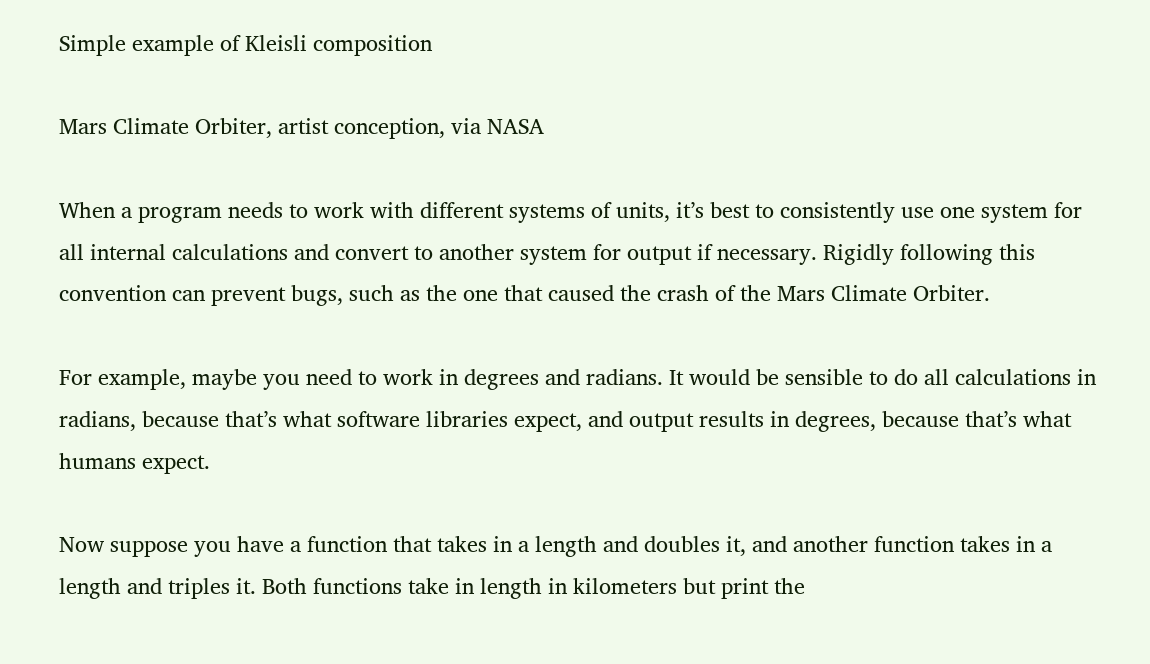Simple example of Kleisli composition

Mars Climate Orbiter, artist conception, via NASA

When a program needs to work with different systems of units, it’s best to consistently use one system for all internal calculations and convert to another system for output if necessary. Rigidly following this convention can prevent bugs, such as the one that caused the crash of the Mars Climate Orbiter.

For example, maybe you need to work in degrees and radians. It would be sensible to do all calculations in radians, because that’s what software libraries expect, and output results in degrees, because that’s what humans expect.

Now suppose you have a function that takes in a length and doubles it, and another function takes in a length and triples it. Both functions take in length in kilometers but print the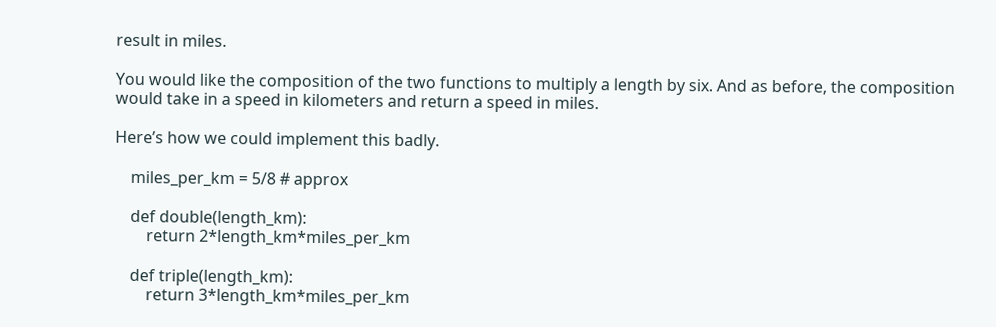result in miles.

You would like the composition of the two functions to multiply a length by six. And as before, the composition would take in a speed in kilometers and return a speed in miles.

Here’s how we could implement this badly.

    miles_per_km = 5/8 # approx

    def double(length_km):
        return 2*length_km*miles_per_km

    def triple(length_km):
        return 3*length_km*miles_per_km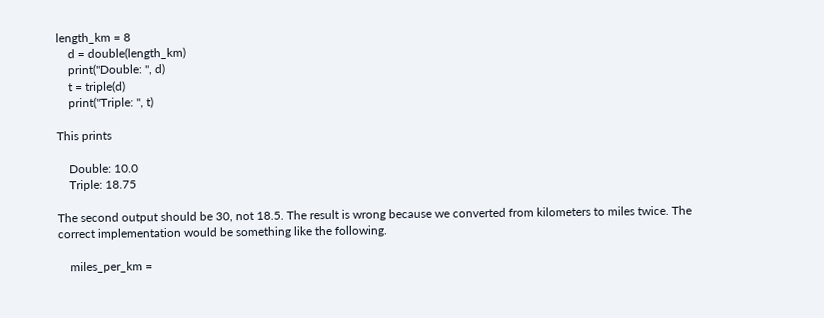length_km = 8
    d = double(length_km)
    print("Double: ", d)
    t = triple(d)
    print("Triple: ", t)

This prints

    Double: 10.0
    Triple: 18.75

The second output should be 30, not 18.5. The result is wrong because we converted from kilometers to miles twice. The correct implementation would be something like the following.

    miles_per_km =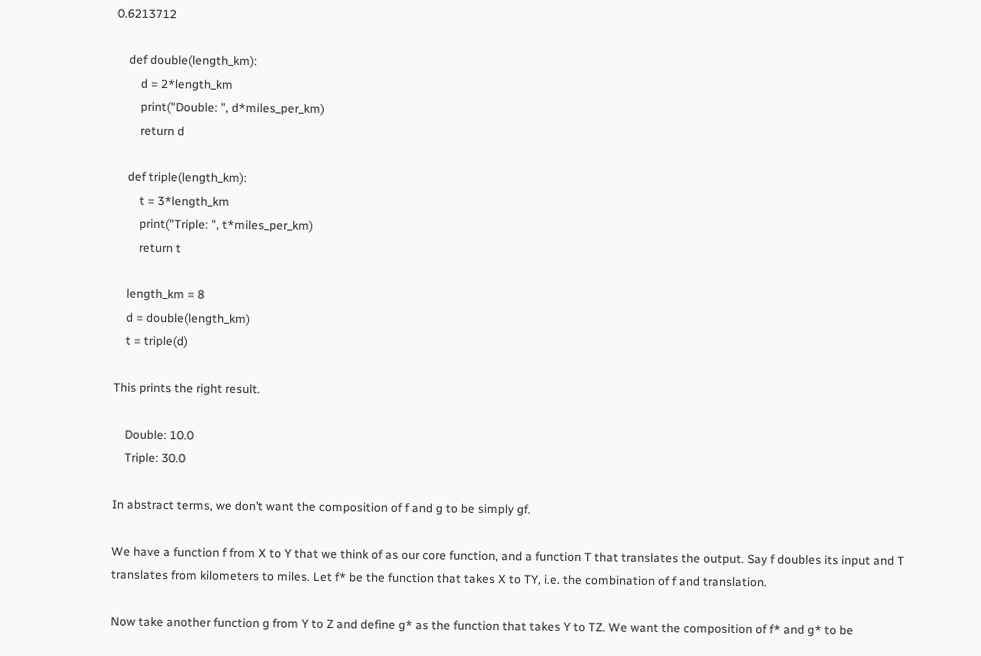0.6213712

    def double(length_km):
        d = 2*length_km
        print("Double: ", d*miles_per_km)
        return d

    def triple(length_km):
        t = 3*length_km
        print("Triple: ", t*miles_per_km)
        return t

    length_km = 8
    d = double(length_km)
    t = triple(d)

This prints the right result.

    Double: 10.0
    Triple: 30.0

In abstract terms, we don’t want the composition of f and g to be simply gf.

We have a function f from X to Y that we think of as our core function, and a function T that translates the output. Say f doubles its input and T translates from kilometers to miles. Let f* be the function that takes X to TY, i.e. the combination of f and translation.

Now take another function g from Y to Z and define g* as the function that takes Y to TZ. We want the composition of f* and g* to be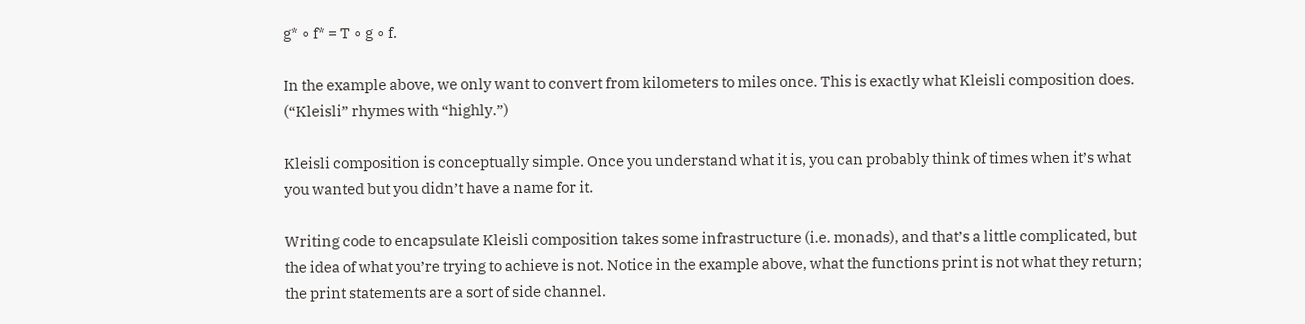g* ∘ f* = T ∘ g ∘ f.

In the example above, we only want to convert from kilometers to miles once. This is exactly what Kleisli composition does. (“Kleisli” rhymes with “highly.”)

Kleisli composition is conceptually simple. Once you understand what it is, you can probably think of times when it’s what you wanted but you didn’t have a name for it.

Writing code to encapsulate Kleisli composition takes some infrastructure (i.e. monads), and that’s a little complicated, but the idea of what you’re trying to achieve is not. Notice in the example above, what the functions print is not what they return; the print statements are a sort of side channel.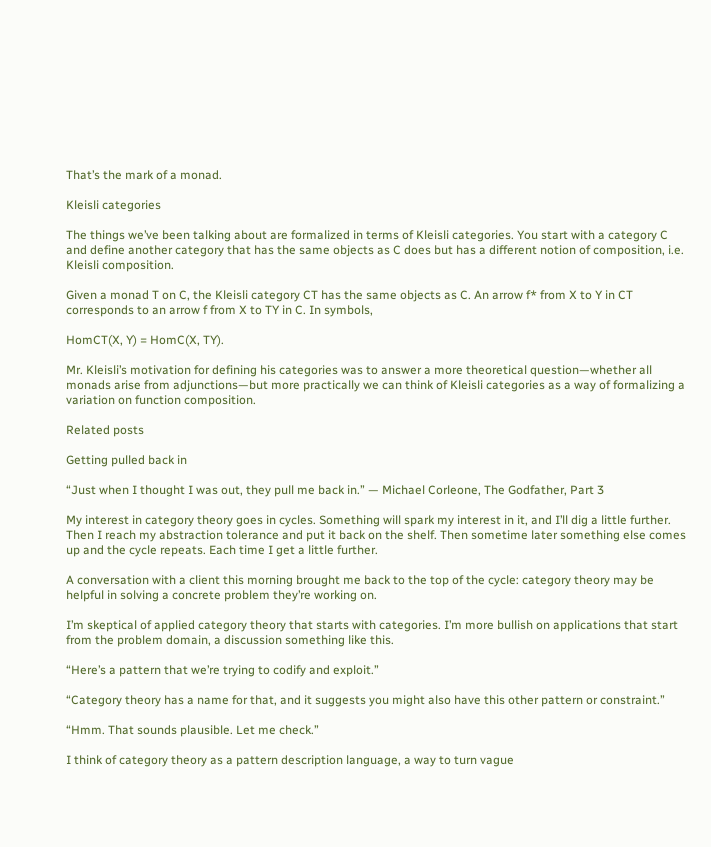That’s the mark of a monad.

Kleisli categories

The things we’ve been talking about are formalized in terms of Kleisli categories. You start with a category C and define another category that has the same objects as C does but has a different notion of composition, i.e. Kleisli composition.

Given a monad T on C, the Kleisli category CT has the same objects as C. An arrow f* from X to Y in CT corresponds to an arrow f from X to TY in C. In symbols,

HomCT(X, Y) = HomC(X, TY).

Mr. Kleisli’s motivation for defining his categories was to answer a more theoretical question—whether all monads arise from adjunctions—but more practically we can think of Kleisli categories as a way of formalizing a variation on function composition.

Related posts

Getting pulled back in

“Just when I thought I was out, they pull me back in.” — Michael Corleone, The Godfather, Part 3

My interest in category theory goes in cycles. Something will spark my interest in it, and I’ll dig a little further. Then I reach my abstraction tolerance and put it back on the shelf. Then sometime later something else comes up and the cycle repeats. Each time I get a little further.

A conversation with a client this morning brought me back to the top of the cycle: category theory may be helpful in solving a concrete problem they’re working on.

I’m skeptical of applied category theory that starts with categories. I’m more bullish on applications that start from the problem domain, a discussion something like this.

“Here’s a pattern that we’re trying to codify and exploit.”

“Category theory has a name for that, and it suggests you might also have this other pattern or constraint.”

“Hmm. That sounds plausible. Let me check.”

I think of category theory as a pattern description language, a way to turn vague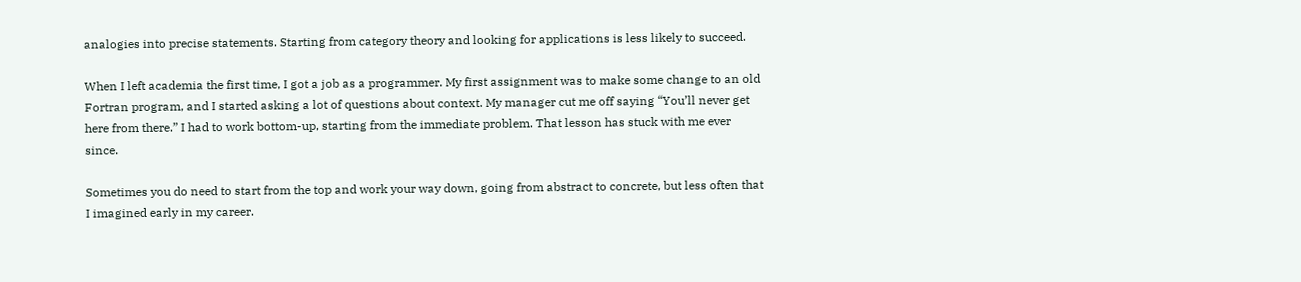analogies into precise statements. Starting from category theory and looking for applications is less likely to succeed.

When I left academia the first time, I got a job as a programmer. My first assignment was to make some change to an old Fortran program, and I started asking a lot of questions about context. My manager cut me off saying “You’ll never get here from there.” I had to work bottom-up, starting from the immediate problem. That lesson has stuck with me ever since.

Sometimes you do need to start from the top and work your way down, going from abstract to concrete, but less often that I imagined early in my career.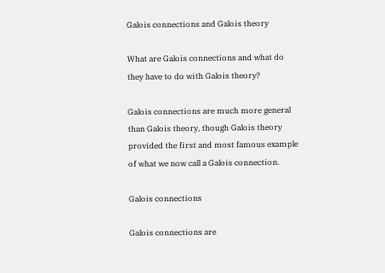Galois connections and Galois theory

What are Galois connections and what do they have to do with Galois theory?

Galois connections are much more general than Galois theory, though Galois theory provided the first and most famous example of what we now call a Galois connection.

Galois connections

Galois connections are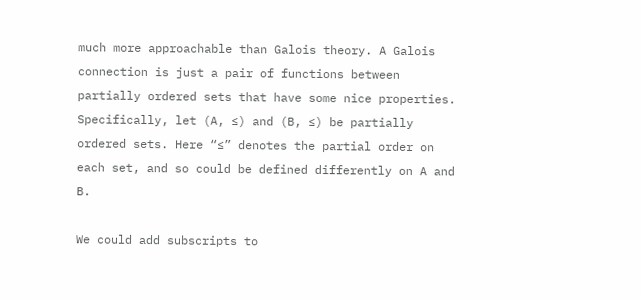much more approachable than Galois theory. A Galois connection is just a pair of functions between partially ordered sets that have some nice properties. Specifically, let (A, ≤) and (B, ≤) be partially ordered sets. Here “≤” denotes the partial order on each set, and so could be defined differently on A and B.

We could add subscripts to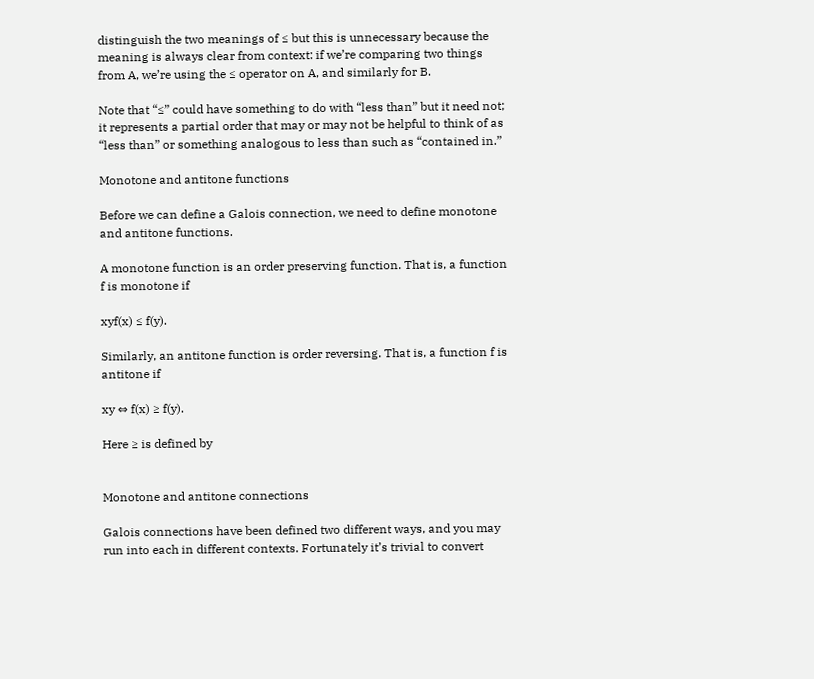distinguish the two meanings of ≤ but this is unnecessary because the meaning is always clear from context: if we’re comparing two things from A, we’re using the ≤ operator on A, and similarly for B.

Note that “≤” could have something to do with “less than” but it need not; it represents a partial order that may or may not be helpful to think of as “less than” or something analogous to less than such as “contained in.”

Monotone and antitone functions

Before we can define a Galois connection, we need to define monotone and antitone functions.

A monotone function is an order preserving function. That is, a function f is monotone if

xyf(x) ≤ f(y).

Similarly, an antitone function is order reversing. That is, a function f is antitone if

xy ⇔ f(x) ≥ f(y).

Here ≥ is defined by


Monotone and antitone connections

Galois connections have been defined two different ways, and you may run into each in different contexts. Fortunately it’s trivial to convert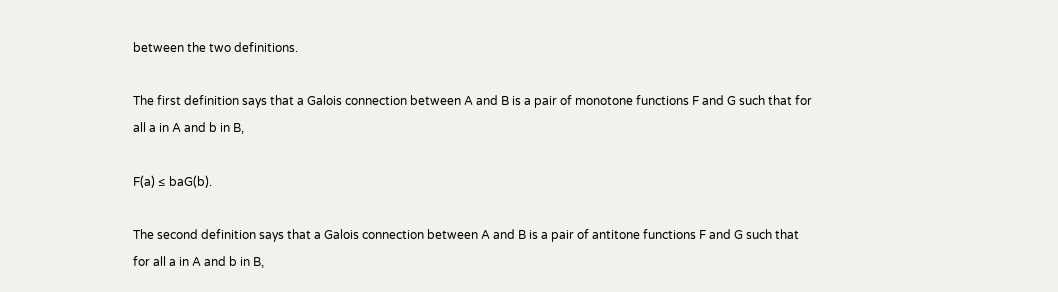between the two definitions.

The first definition says that a Galois connection between A and B is a pair of monotone functions F and G such that for all a in A and b in B,

F(a) ≤ baG(b).

The second definition says that a Galois connection between A and B is a pair of antitone functions F and G such that for all a in A and b in B,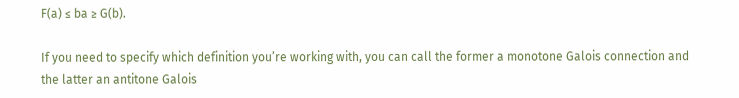F(a) ≤ ba ≥ G(b).

If you need to specify which definition you’re working with, you can call the former a monotone Galois connection and the latter an antitone Galois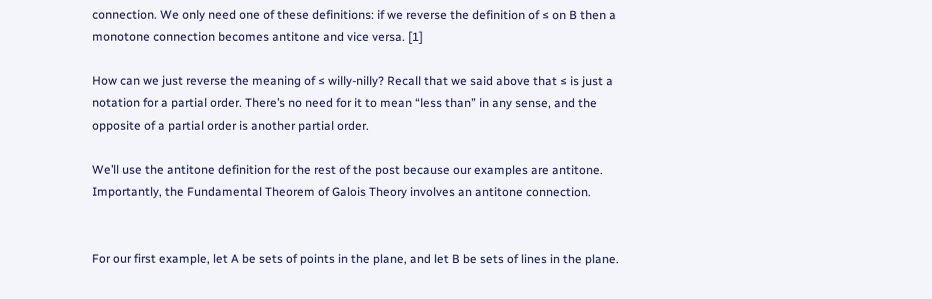connection. We only need one of these definitions: if we reverse the definition of ≤ on B then a monotone connection becomes antitone and vice versa. [1]

How can we just reverse the meaning of ≤ willy-nilly? Recall that we said above that ≤ is just a notation for a partial order. There’s no need for it to mean “less than” in any sense, and the opposite of a partial order is another partial order.

We’ll use the antitone definition for the rest of the post because our examples are antitone. Importantly, the Fundamental Theorem of Galois Theory involves an antitone connection.


For our first example, let A be sets of points in the plane, and let B be sets of lines in the plane.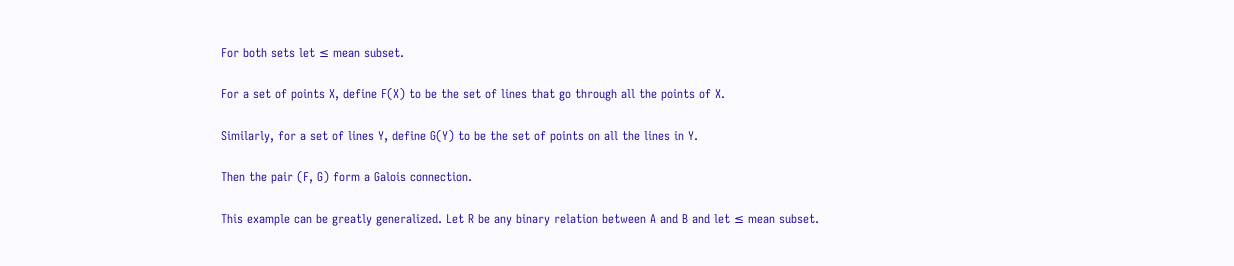For both sets let ≤ mean subset.

For a set of points X, define F(X) to be the set of lines that go through all the points of X.

Similarly, for a set of lines Y, define G(Y) to be the set of points on all the lines in Y.

Then the pair (F, G) form a Galois connection.

This example can be greatly generalized. Let R be any binary relation between A and B and let ≤ mean subset.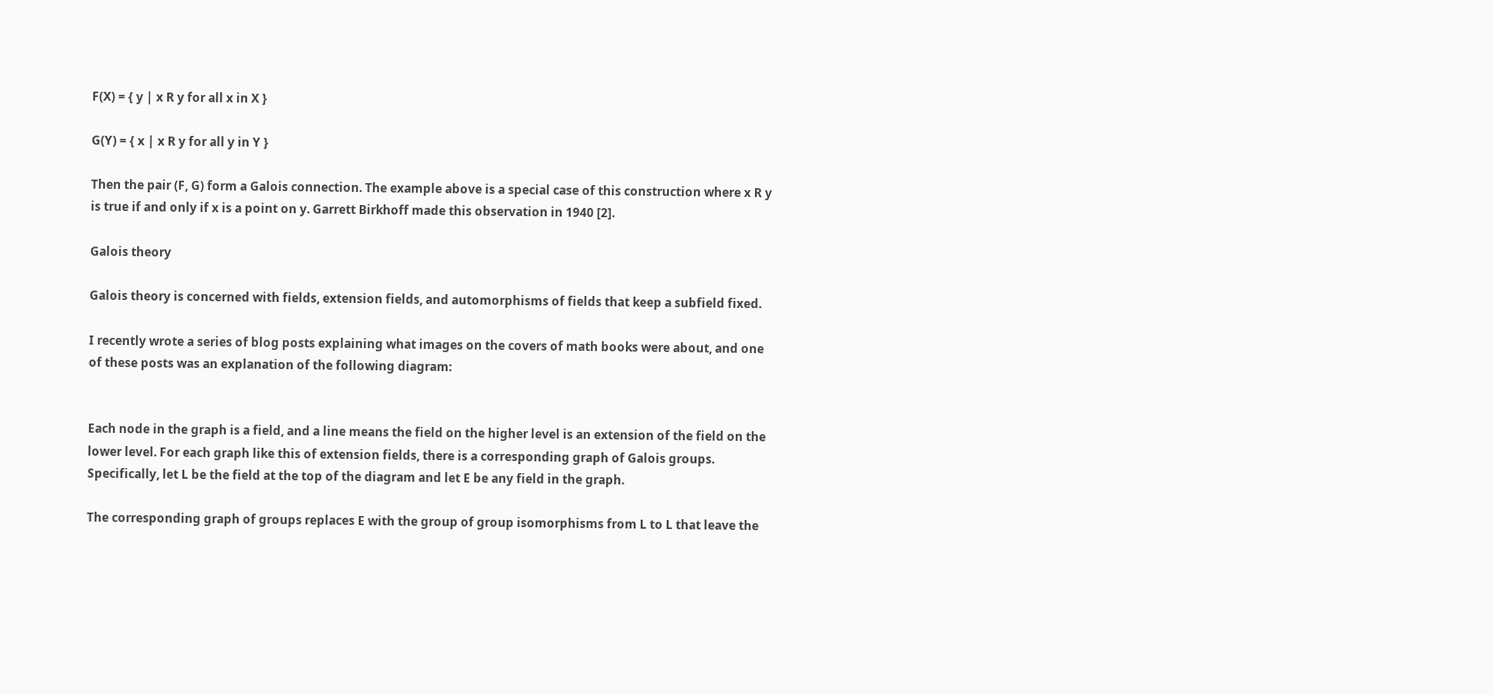F(X) = { y | x R y for all x in X }

G(Y) = { x | x R y for all y in Y }

Then the pair (F, G) form a Galois connection. The example above is a special case of this construction where x R y is true if and only if x is a point on y. Garrett Birkhoff made this observation in 1940 [2].

Galois theory

Galois theory is concerned with fields, extension fields, and automorphisms of fields that keep a subfield fixed.

I recently wrote a series of blog posts explaining what images on the covers of math books were about, and one of these posts was an explanation of the following diagram:


Each node in the graph is a field, and a line means the field on the higher level is an extension of the field on the lower level. For each graph like this of extension fields, there is a corresponding graph of Galois groups. Specifically, let L be the field at the top of the diagram and let E be any field in the graph.

The corresponding graph of groups replaces E with the group of group isomorphisms from L to L that leave the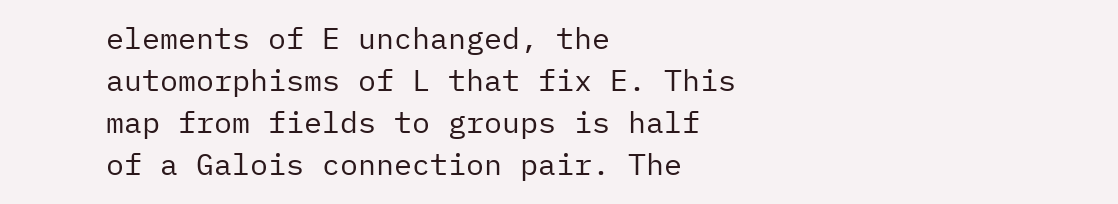elements of E unchanged, the automorphisms of L that fix E. This map from fields to groups is half of a Galois connection pair. The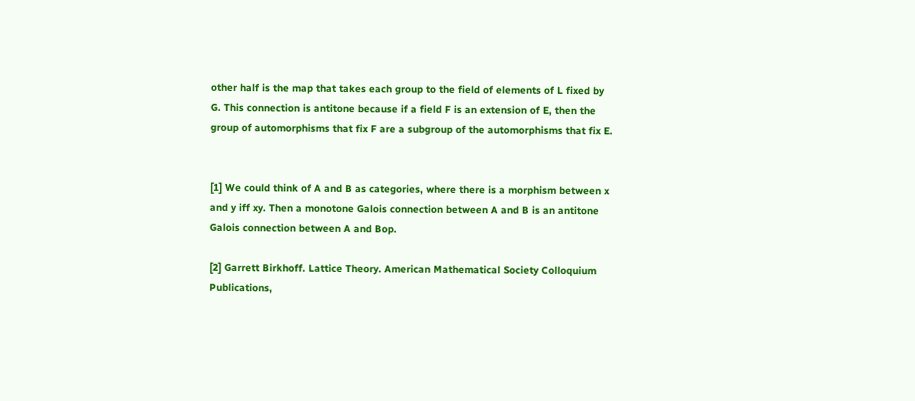other half is the map that takes each group to the field of elements of L fixed by G. This connection is antitone because if a field F is an extension of E, then the group of automorphisms that fix F are a subgroup of the automorphisms that fix E.


[1] We could think of A and B as categories, where there is a morphism between x and y iff xy. Then a monotone Galois connection between A and B is an antitone Galois connection between A and Bop.

[2] Garrett Birkhoff. Lattice Theory. American Mathematical Society Colloquium Publications,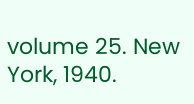volume 25. New York, 1940.